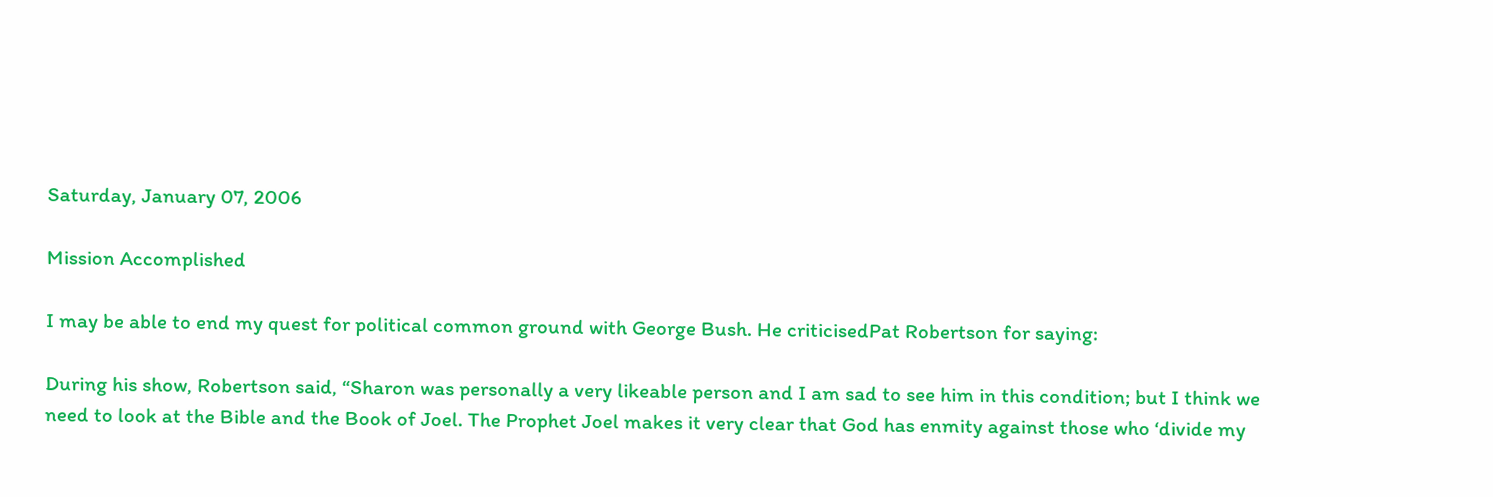Saturday, January 07, 2006

Mission Accomplished

I may be able to end my quest for political common ground with George Bush. He criticisedPat Robertson for saying:

During his show, Robertson said, “Sharon was personally a very likeable person and I am sad to see him in this condition; but I think we need to look at the Bible and the Book of Joel. The Prophet Joel makes it very clear that God has enmity against those who ‘divide my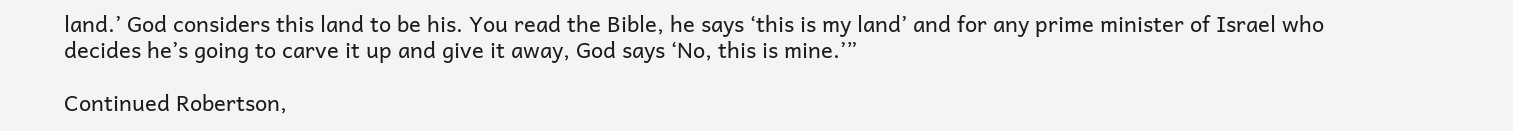land.’ God considers this land to be his. You read the Bible, he says ‘this is my land’ and for any prime minister of Israel who decides he’s going to carve it up and give it away, God says ‘No, this is mine.’”

Continued Robertson,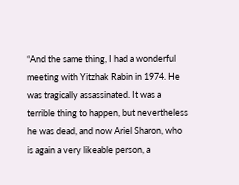“And the same thing, I had a wonderful meeting with Yitzhak Rabin in 1974. He was tragically assassinated. It was a terrible thing to happen, but nevertheless he was dead, and now Ariel Sharon, who is again a very likeable person, a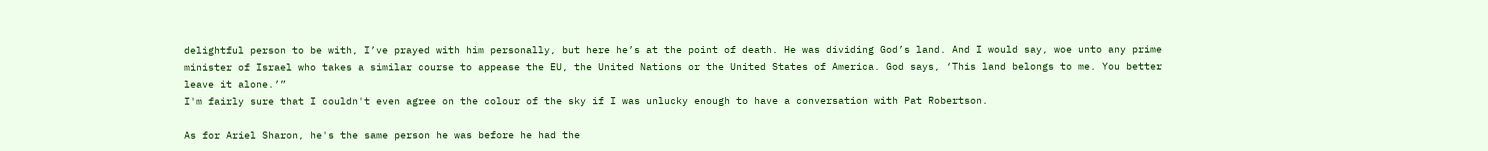delightful person to be with, I’ve prayed with him personally, but here he’s at the point of death. He was dividing God’s land. And I would say, woe unto any prime minister of Israel who takes a similar course to appease the EU, the United Nations or the United States of America. God says, ‘This land belongs to me. You better leave it alone.’”
I'm fairly sure that I couldn't even agree on the colour of the sky if I was unlucky enough to have a conversation with Pat Robertson.

As for Ariel Sharon, he's the same person he was before he had the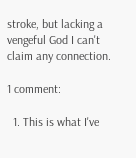stroke, but lacking a vengeful God I can't claim any connection.

1 comment:

  1. This is what I've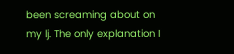been screaming about on my lj. The only explanation I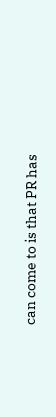can come to is that PR has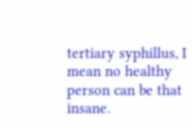tertiary syphillus, I mean no healthy person can be that insane.